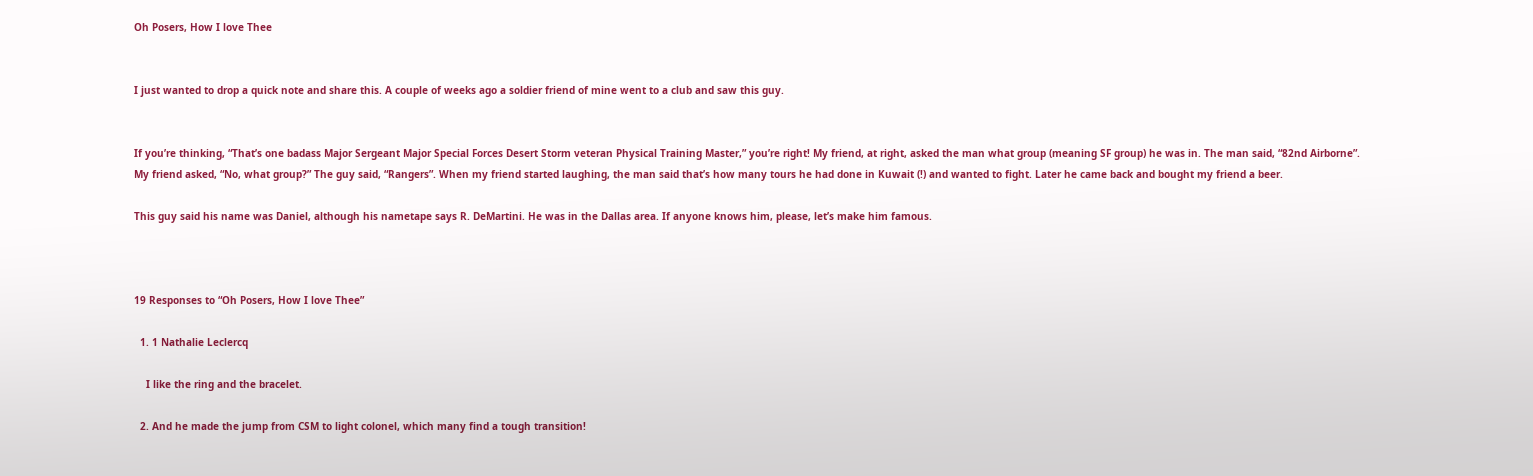Oh Posers, How I love Thee


I just wanted to drop a quick note and share this. A couple of weeks ago a soldier friend of mine went to a club and saw this guy.


If you’re thinking, “That’s one badass Major Sergeant Major Special Forces Desert Storm veteran Physical Training Master,” you’re right! My friend, at right, asked the man what group (meaning SF group) he was in. The man said, “82nd Airborne”. My friend asked, “No, what group?” The guy said, “Rangers”. When my friend started laughing, the man said that’s how many tours he had done in Kuwait (!) and wanted to fight. Later he came back and bought my friend a beer.

This guy said his name was Daniel, although his nametape says R. DeMartini. He was in the Dallas area. If anyone knows him, please, let’s make him famous.



19 Responses to “Oh Posers, How I love Thee”

  1. 1 Nathalie Leclercq

    I like the ring and the bracelet.

  2. And he made the jump from CSM to light colonel, which many find a tough transition!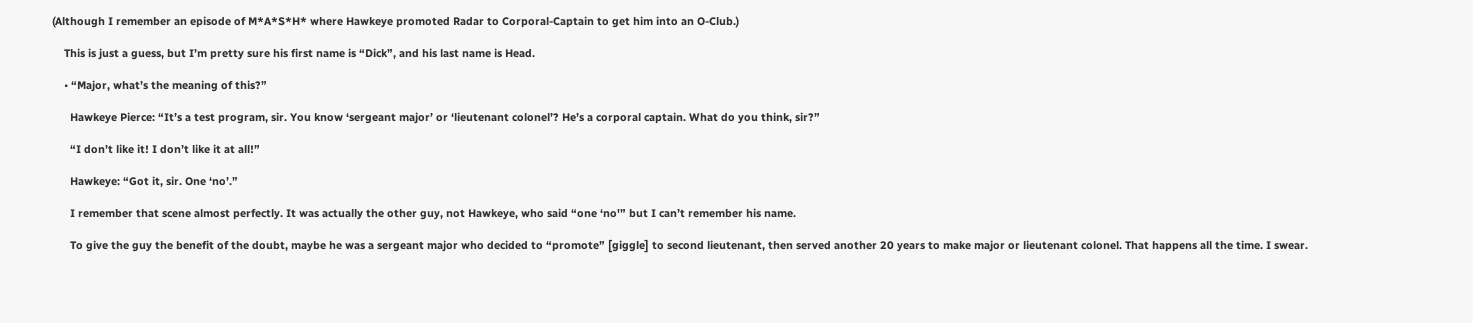(Although I remember an episode of M*A*S*H* where Hawkeye promoted Radar to Corporal-Captain to get him into an O-Club.)

    This is just a guess, but I’m pretty sure his first name is “Dick”, and his last name is Head.

    • “Major, what’s the meaning of this?”

      Hawkeye Pierce: “It’s a test program, sir. You know ‘sergeant major’ or ‘lieutenant colonel’? He’s a corporal captain. What do you think, sir?”

      “I don’t like it! I don’t like it at all!”

      Hawkeye: “Got it, sir. One ‘no’.”

      I remember that scene almost perfectly. It was actually the other guy, not Hawkeye, who said “one ‘no'” but I can’t remember his name.

      To give the guy the benefit of the doubt, maybe he was a sergeant major who decided to “promote” [giggle] to second lieutenant, then served another 20 years to make major or lieutenant colonel. That happens all the time. I swear.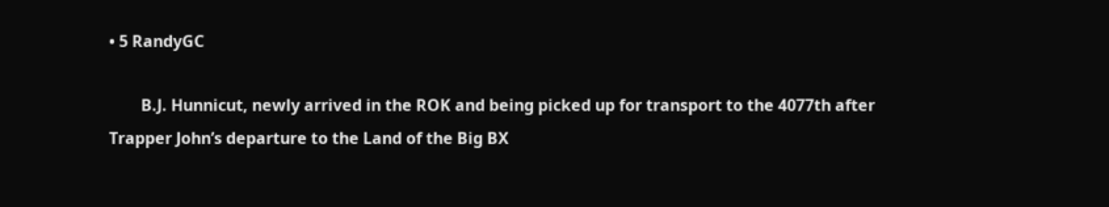• 5 RandyGC

        B.J. Hunnicut, newly arrived in the ROK and being picked up for transport to the 4077th after Trapper John’s departure to the Land of the Big BX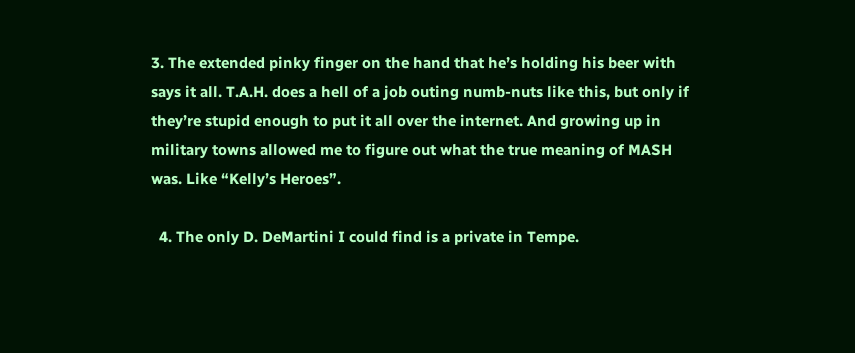3. The extended pinky finger on the hand that he’s holding his beer with says it all. T.A.H. does a hell of a job outing numb-nuts like this, but only if they’re stupid enough to put it all over the internet. And growing up in military towns allowed me to figure out what the true meaning of MASH was. Like “Kelly’s Heroes”.

  4. The only D. DeMartini I could find is a private in Tempe.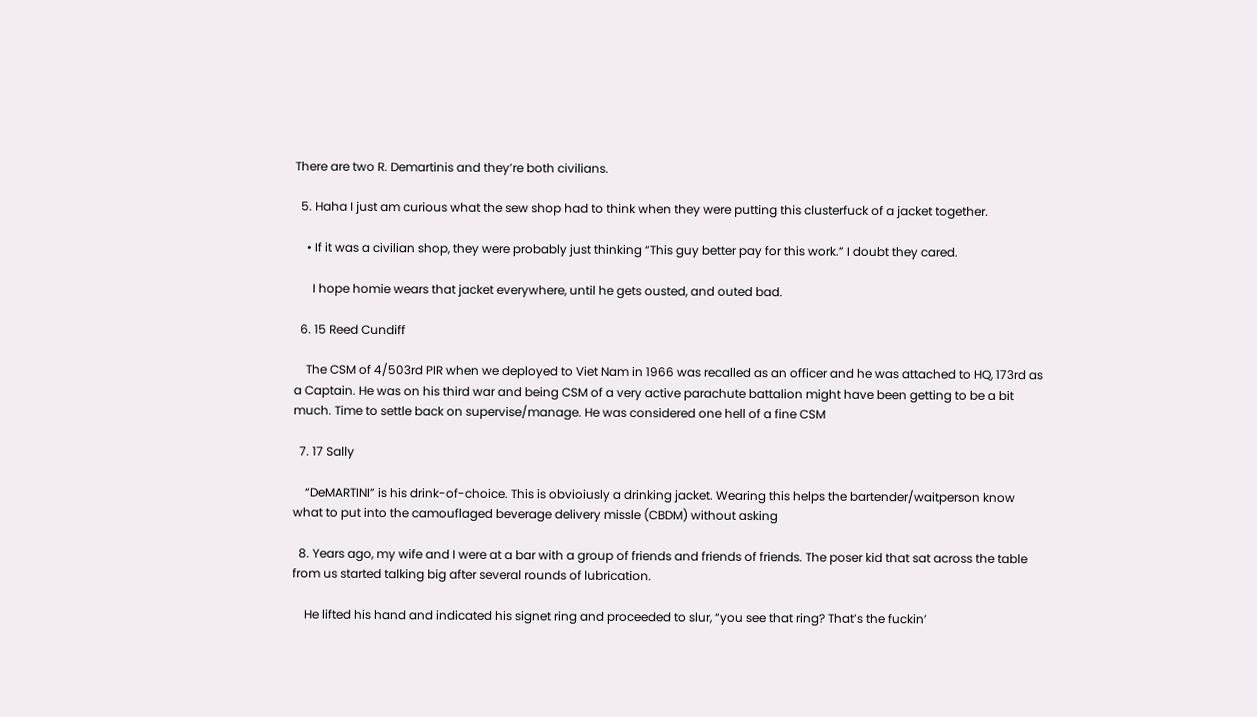There are two R. Demartinis and they’re both civilians.

  5. Haha I just am curious what the sew shop had to think when they were putting this clusterfuck of a jacket together.

    • If it was a civilian shop, they were probably just thinking “This guy better pay for this work.” I doubt they cared.

      I hope homie wears that jacket everywhere, until he gets ousted, and outed bad.

  6. 15 Reed Cundiff

    The CSM of 4/503rd PIR when we deployed to Viet Nam in 1966 was recalled as an officer and he was attached to HQ, 173rd as a Captain. He was on his third war and being CSM of a very active parachute battalion might have been getting to be a bit much. Time to settle back on supervise/manage. He was considered one hell of a fine CSM

  7. 17 Sally

    “DeMARTINI” is his drink-of-choice. This is obvioiusly a drinking jacket. Wearing this helps the bartender/waitperson know what to put into the camouflaged beverage delivery missle (CBDM) without asking

  8. Years ago, my wife and I were at a bar with a group of friends and friends of friends. The poser kid that sat across the table from us started talking big after several rounds of lubrication.

    He lifted his hand and indicated his signet ring and proceeded to slur, “you see that ring? That’s the fuckin’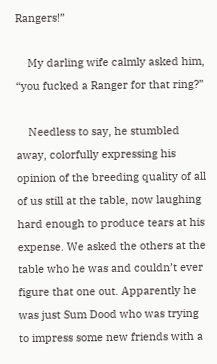Rangers!”

    My darling wife calmly asked him, “you fucked a Ranger for that ring?”

    Needless to say, he stumbled away, colorfully expressing his opinion of the breeding quality of all of us still at the table, now laughing hard enough to produce tears at his expense. We asked the others at the table who he was and couldn’t ever figure that one out. Apparently he was just Sum Dood who was trying to impress some new friends with a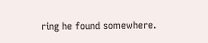ring he found somewhere.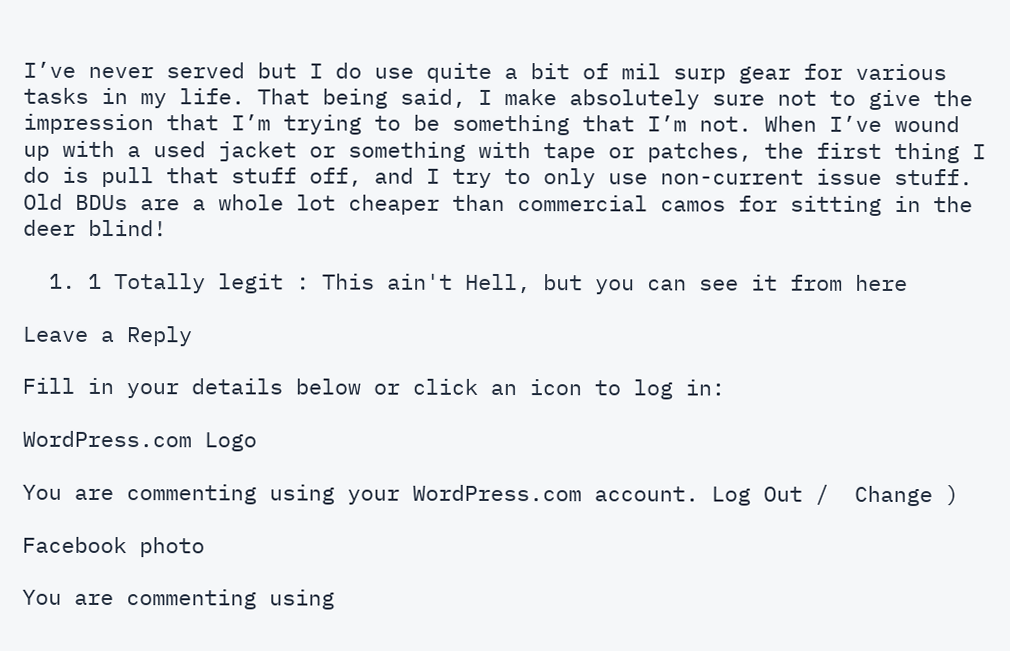I’ve never served but I do use quite a bit of mil surp gear for various tasks in my life. That being said, I make absolutely sure not to give the impression that I’m trying to be something that I’m not. When I’ve wound up with a used jacket or something with tape or patches, the first thing I do is pull that stuff off, and I try to only use non-current issue stuff. Old BDUs are a whole lot cheaper than commercial camos for sitting in the deer blind!

  1. 1 Totally legit : This ain't Hell, but you can see it from here

Leave a Reply

Fill in your details below or click an icon to log in:

WordPress.com Logo

You are commenting using your WordPress.com account. Log Out /  Change )

Facebook photo

You are commenting using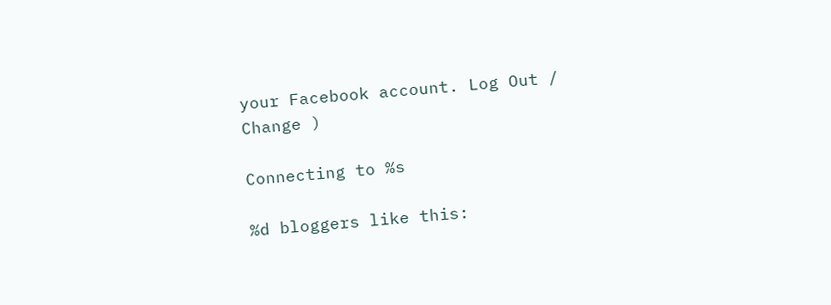your Facebook account. Log Out /  Change )

Connecting to %s

%d bloggers like this: